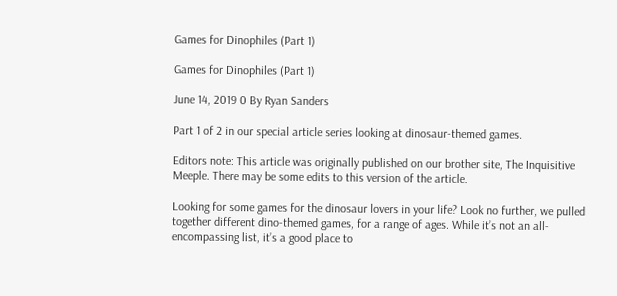Games for Dinophiles (Part 1)

Games for Dinophiles (Part 1)

June 14, 2019 0 By Ryan Sanders

Part 1 of 2 in our special article series looking at dinosaur-themed games.

Editors note: This article was originally published on our brother site, The Inquisitive Meeple. There may be some edits to this version of the article.

Looking for some games for the dinosaur lovers in your life? Look no further, we pulled together different dino-themed games, for a range of ages. While it’s not an all-encompassing list, it’s a good place to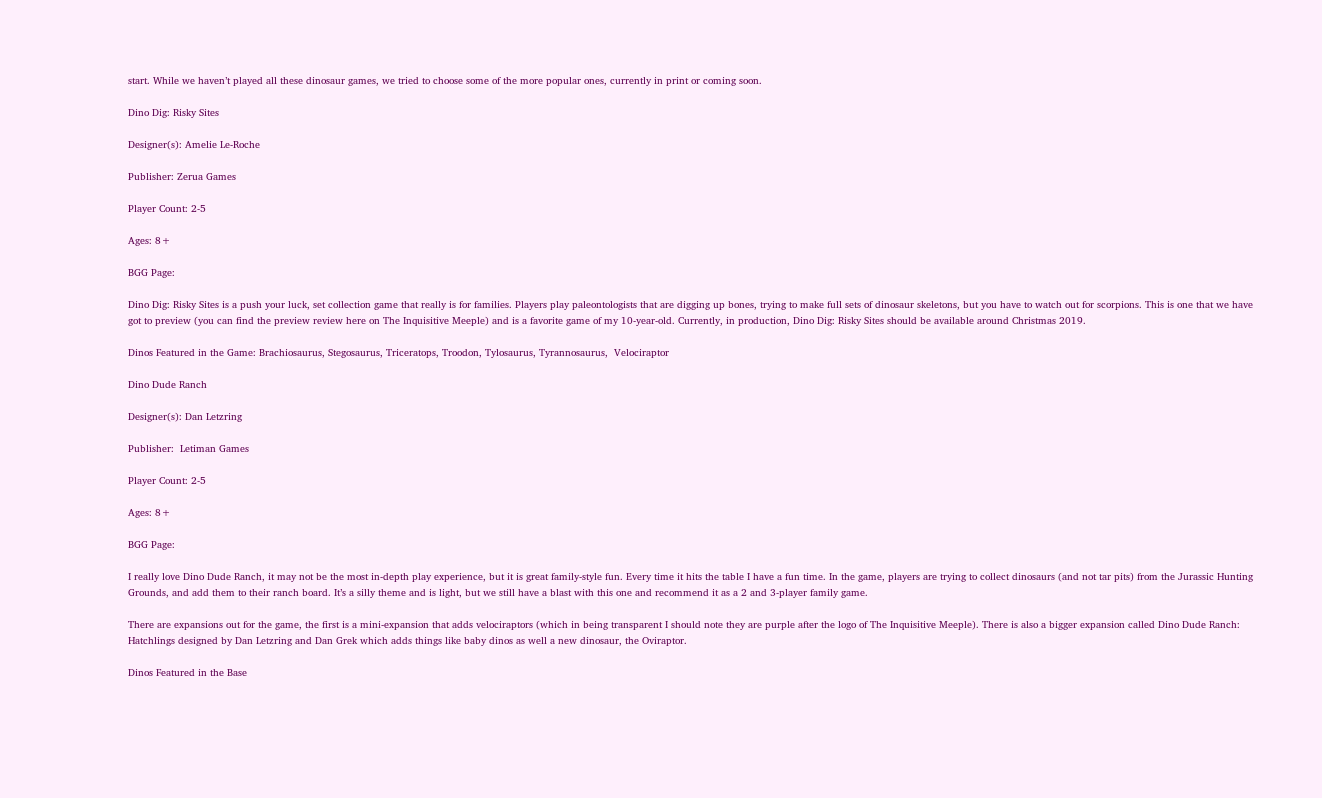start. While we haven’t played all these dinosaur games, we tried to choose some of the more popular ones, currently in print or coming soon.

Dino Dig: Risky Sites

Designer(s): Amelie Le-Roche

Publisher: Zerua Games

Player Count: 2-5

Ages: 8+

BGG Page:

Dino Dig: Risky Sites is a push your luck, set collection game that really is for families. Players play paleontologists that are digging up bones, trying to make full sets of dinosaur skeletons, but you have to watch out for scorpions. This is one that we have got to preview (you can find the preview review here on The Inquisitive Meeple) and is a favorite game of my 10-year-old. Currently, in production, Dino Dig: Risky Sites should be available around Christmas 2019.

Dinos Featured in the Game: Brachiosaurus, Stegosaurus, Triceratops, Troodon, Tylosaurus, Tyrannosaurus,  Velociraptor

Dino Dude Ranch

Designer(s): Dan Letzring

Publisher:  Letiman Games

Player Count: 2-5

Ages: 8+

BGG Page:

I really love Dino Dude Ranch, it may not be the most in-depth play experience, but it is great family-style fun. Every time it hits the table I have a fun time. In the game, players are trying to collect dinosaurs (and not tar pits) from the Jurassic Hunting Grounds, and add them to their ranch board. It’s a silly theme and is light, but we still have a blast with this one and recommend it as a 2 and 3-player family game.

There are expansions out for the game, the first is a mini-expansion that adds velociraptors (which in being transparent I should note they are purple after the logo of The Inquisitive Meeple). There is also a bigger expansion called Dino Dude Ranch: Hatchlings designed by Dan Letzring and Dan Grek which adds things like baby dinos as well a new dinosaur, the Oviraptor.

Dinos Featured in the Base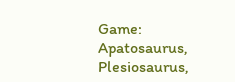Game: Apatosaurus, Plesiosaurus,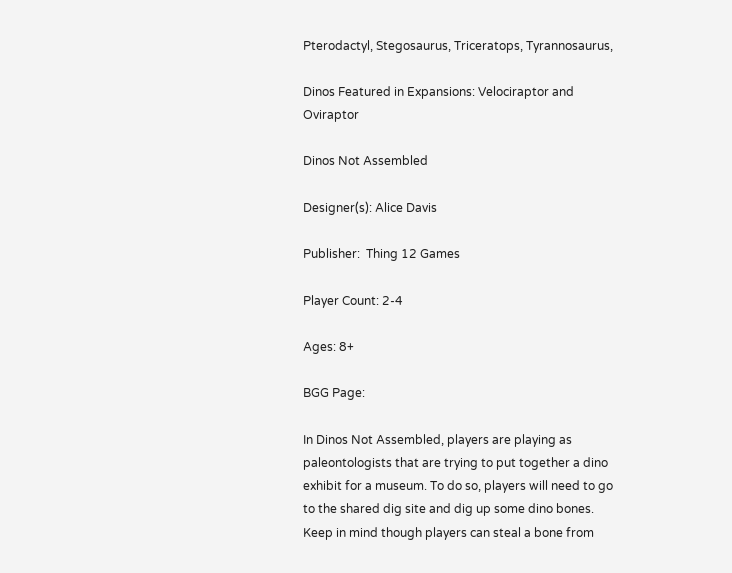Pterodactyl, Stegosaurus, Triceratops, Tyrannosaurus,

Dinos Featured in Expansions: Velociraptor and Oviraptor

Dinos Not Assembled

Designer(s): Alice Davis

Publisher:  Thing 12 Games

Player Count: 2-4

Ages: 8+

BGG Page:

In Dinos Not Assembled, players are playing as paleontologists that are trying to put together a dino exhibit for a museum. To do so, players will need to go to the shared dig site and dig up some dino bones. Keep in mind though players can steal a bone from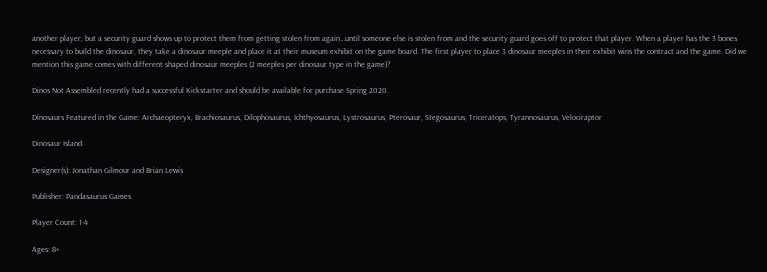another player, but a security guard shows up to protect them from getting stolen from again…until someone else is stolen from and the security guard goes off to protect that player. When a player has the 3 bones necessary to build the dinosaur, they take a dinosaur meeple and place it at their museum exhibit on the game board. The first player to place 3 dinosaur meeples in their exhibit wins the contract and the game. Did we mention this game comes with different shaped dinosaur meeples (2 meeples per dinosaur type in the game)?

Dinos Not Assembled recently had a successful Kickstarter and should be available for purchase Spring 2020.

Dinosaurs Featured in the Game: Archaeopteryx, Brachiosaurus, Dilophosaurus, Ichthyosaurus, Lystrosaurus, Pterosaur, Stegosaurus, Triceratops, Tyrannosaurus, Velociraptor

Dinosaur Island

Designer(s): Jonathan Gilmour and Brian Lewis

Publisher: Pandasaurus Games

Player Count: 1-4

Ages: 8+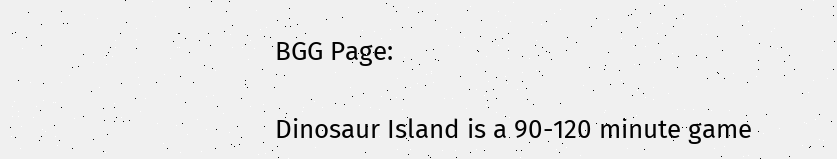BGG Page:

Dinosaur Island is a 90-120 minute game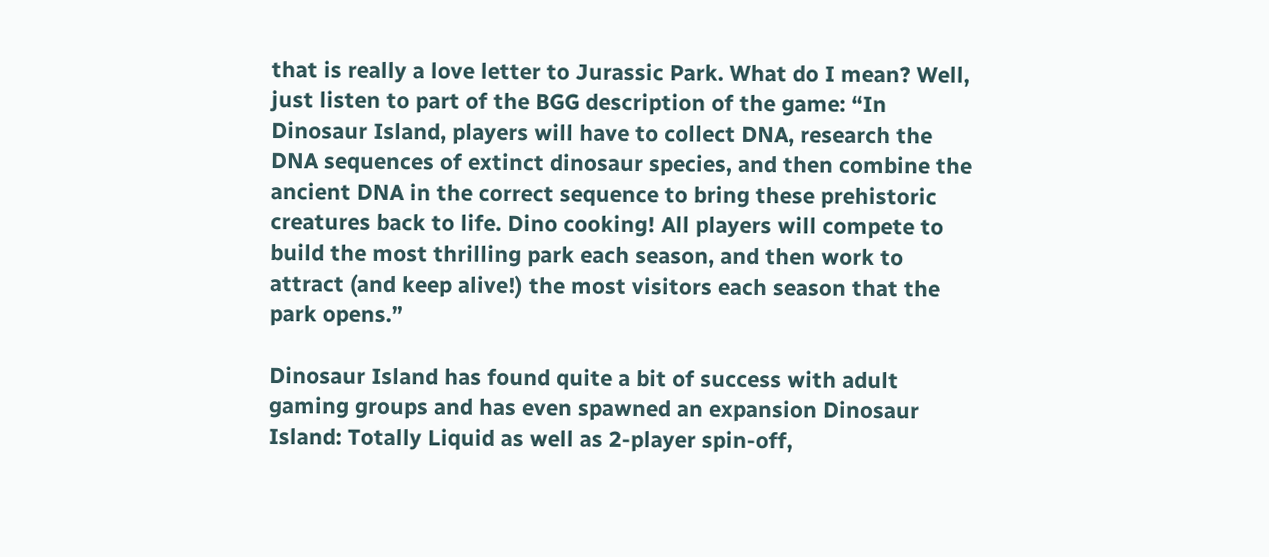that is really a love letter to Jurassic Park. What do I mean? Well, just listen to part of the BGG description of the game: “In Dinosaur Island, players will have to collect DNA, research the DNA sequences of extinct dinosaur species, and then combine the ancient DNA in the correct sequence to bring these prehistoric creatures back to life. Dino cooking! All players will compete to build the most thrilling park each season, and then work to attract (and keep alive!) the most visitors each season that the park opens.”

Dinosaur Island has found quite a bit of success with adult gaming groups and has even spawned an expansion Dinosaur Island: Totally Liquid as well as 2-player spin-off,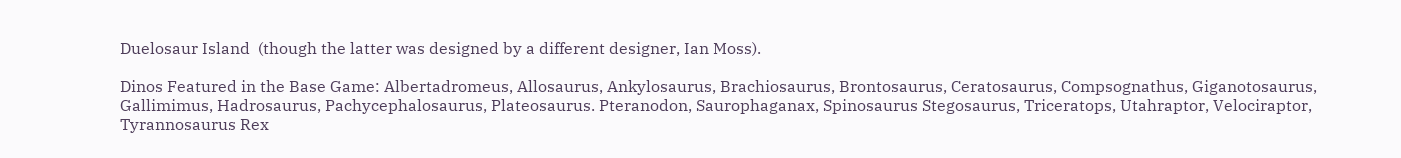Duelosaur Island  (though the latter was designed by a different designer, Ian Moss).

Dinos Featured in the Base Game: Albertadromeus, Allosaurus, Ankylosaurus, Brachiosaurus, Brontosaurus, Ceratosaurus, Compsognathus, Giganotosaurus, Gallimimus, Hadrosaurus, Pachycephalosaurus, Plateosaurus. Pteranodon, Saurophaganax, Spinosaurus Stegosaurus, Triceratops, Utahraptor, Velociraptor, Tyrannosaurus Rex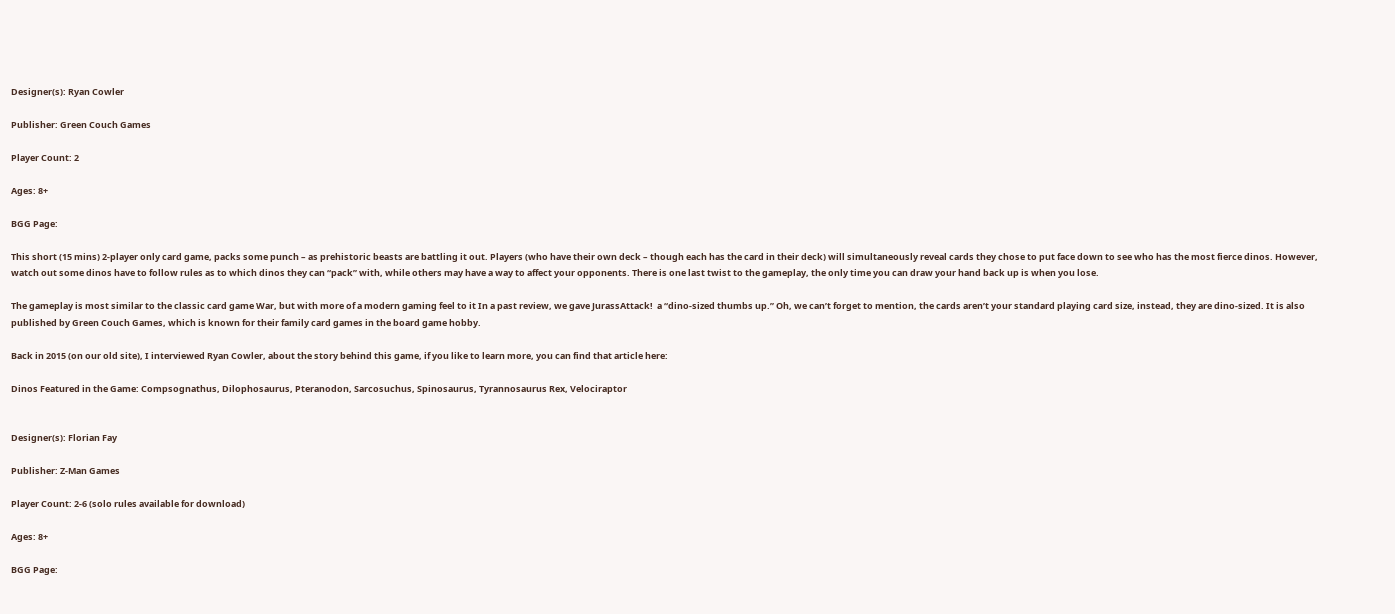Designer(s): Ryan Cowler

Publisher: Green Couch Games

Player Count: 2

Ages: 8+

BGG Page:

This short (15 mins) 2-player only card game, packs some punch – as prehistoric beasts are battling it out. Players (who have their own deck – though each has the card in their deck) will simultaneously reveal cards they chose to put face down to see who has the most fierce dinos. However, watch out some dinos have to follow rules as to which dinos they can “pack” with, while others may have a way to affect your opponents. There is one last twist to the gameplay, the only time you can draw your hand back up is when you lose.

The gameplay is most similar to the classic card game War, but with more of a modern gaming feel to it In a past review, we gave JurassAttack!  a “dino-sized thumbs up.” Oh, we can’t forget to mention, the cards aren’t your standard playing card size, instead, they are dino-sized. It is also published by Green Couch Games, which is known for their family card games in the board game hobby.

Back in 2015 (on our old site), I interviewed Ryan Cowler, about the story behind this game, if you like to learn more, you can find that article here:

Dinos Featured in the Game: Compsognathus, Dilophosaurus, Pteranodon, Sarcosuchus, Spinosaurus, Tyrannosaurus Rex, Velociraptor


Designer(s): Florian Fay

Publisher: Z-Man Games

Player Count: 2-6 (solo rules available for download)

Ages: 8+

BGG Page: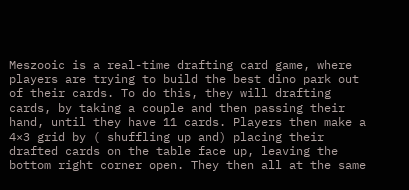Meszooic is a real-time drafting card game, where players are trying to build the best dino park out of their cards. To do this, they will drafting cards, by taking a couple and then passing their hand, until they have 11 cards. Players then make a 4×3 grid by ( shuffling up and) placing their drafted cards on the table face up, leaving the bottom right corner open. They then all at the same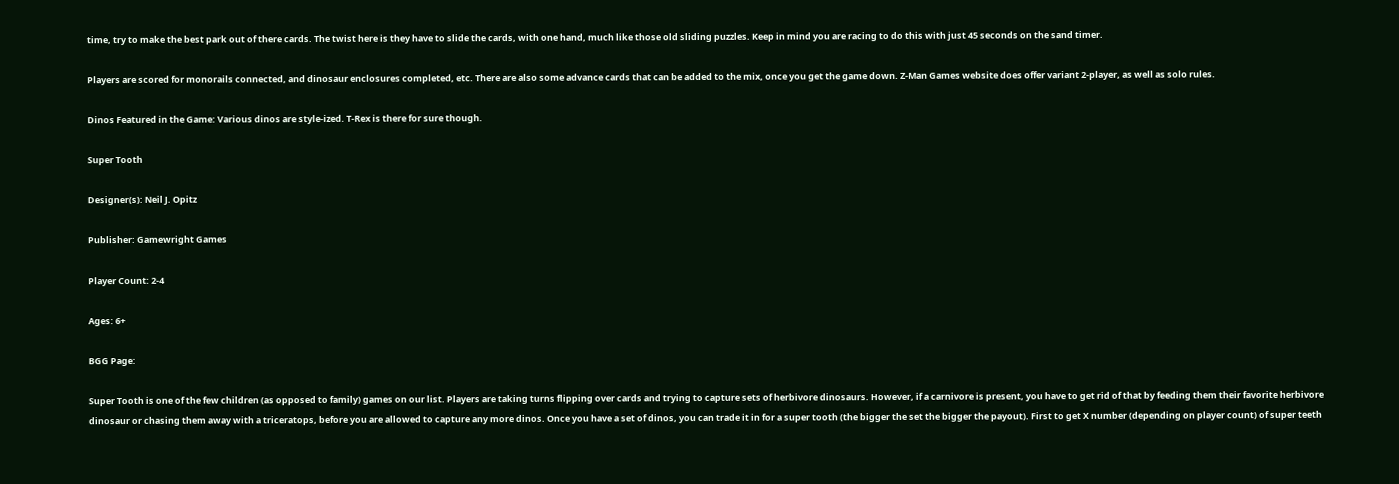time, try to make the best park out of there cards. The twist here is they have to slide the cards, with one hand, much like those old sliding puzzles. Keep in mind you are racing to do this with just 45 seconds on the sand timer.

Players are scored for monorails connected, and dinosaur enclosures completed, etc. There are also some advance cards that can be added to the mix, once you get the game down. Z-Man Games website does offer variant 2-player, as well as solo rules.

Dinos Featured in the Game: Various dinos are style-ized. T-Rex is there for sure though.

Super Tooth

Designer(s): Neil J. Opitz

Publisher: Gamewright Games

Player Count: 2-4

Ages: 6+

BGG Page:

Super Tooth is one of the few children (as opposed to family) games on our list. Players are taking turns flipping over cards and trying to capture sets of herbivore dinosaurs. However, if a carnivore is present, you have to get rid of that by feeding them their favorite herbivore dinosaur or chasing them away with a triceratops, before you are allowed to capture any more dinos. Once you have a set of dinos, you can trade it in for a super tooth (the bigger the set the bigger the payout). First to get X number (depending on player count) of super teeth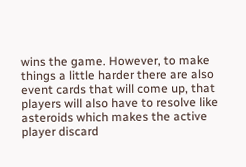wins the game. However, to make things a little harder there are also event cards that will come up, that players will also have to resolve like asteroids which makes the active player discard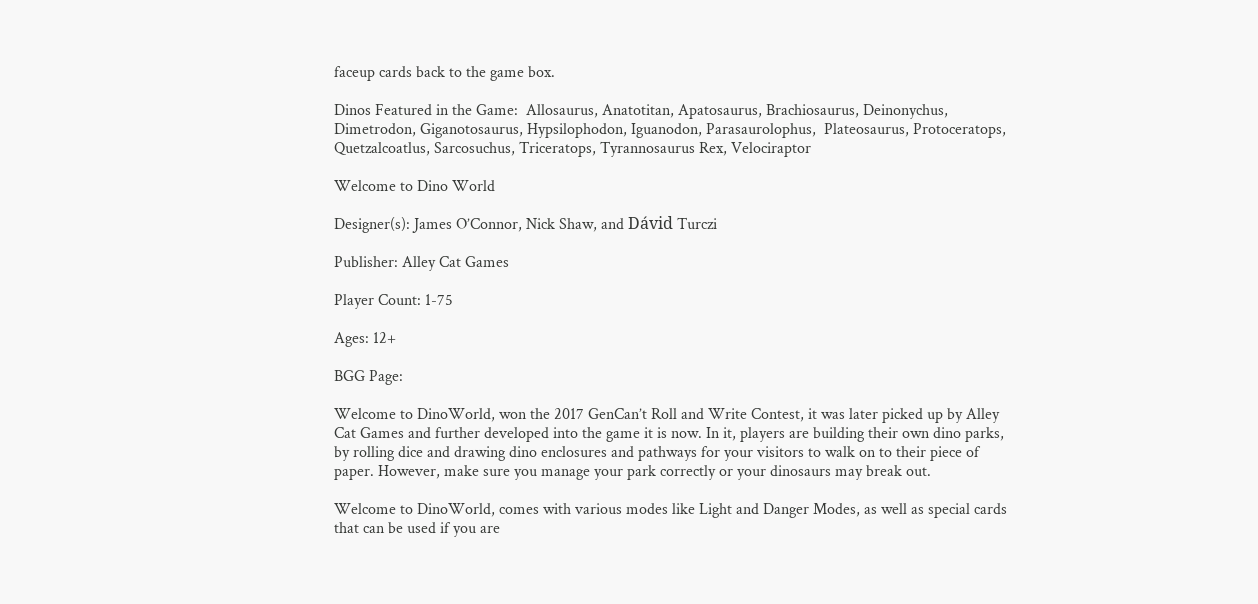faceup cards back to the game box.

Dinos Featured in the Game:  Allosaurus, Anatotitan, Apatosaurus, Brachiosaurus, Deinonychus, Dimetrodon, Giganotosaurus, Hypsilophodon, Iguanodon, Parasaurolophus,  Plateosaurus, Protoceratops, Quetzalcoatlus, Sarcosuchus, Triceratops, Tyrannosaurus Rex, Velociraptor

Welcome to Dino World

Designer(s): James O’Connor, Nick Shaw, and Dávid Turczi

Publisher: Alley Cat Games

Player Count: 1-75

Ages: 12+

BGG Page:

Welcome to DinoWorld, won the 2017 GenCan’t Roll and Write Contest, it was later picked up by Alley Cat Games and further developed into the game it is now. In it, players are building their own dino parks, by rolling dice and drawing dino enclosures and pathways for your visitors to walk on to their piece of paper. However, make sure you manage your park correctly or your dinosaurs may break out.

Welcome to DinoWorld, comes with various modes like Light and Danger Modes, as well as special cards that can be used if you are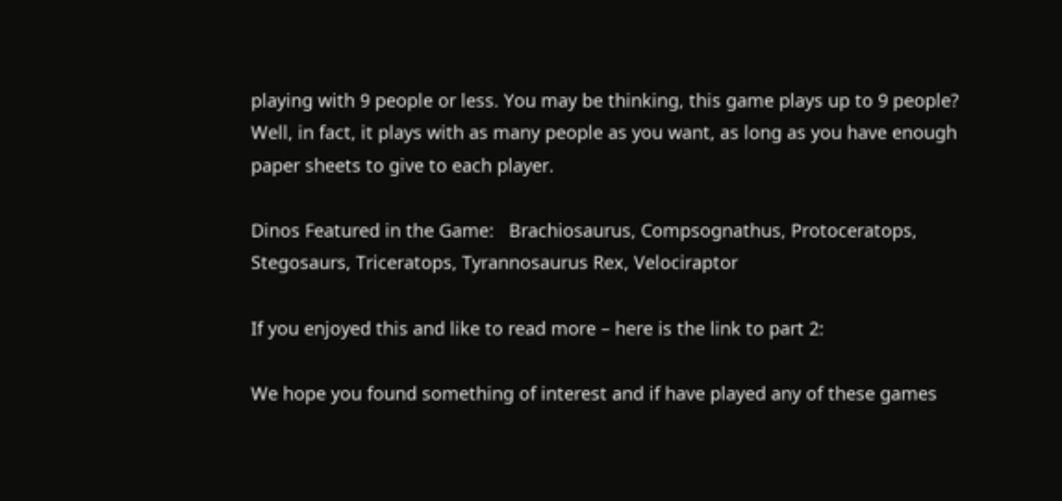playing with 9 people or less. You may be thinking, this game plays up to 9 people? Well, in fact, it plays with as many people as you want, as long as you have enough paper sheets to give to each player.

Dinos Featured in the Game:   Brachiosaurus, Compsognathus, Protoceratops, Stegosaurs, Triceratops, Tyrannosaurus Rex, Velociraptor

If you enjoyed this and like to read more – here is the link to part 2:

We hope you found something of interest and if have played any of these games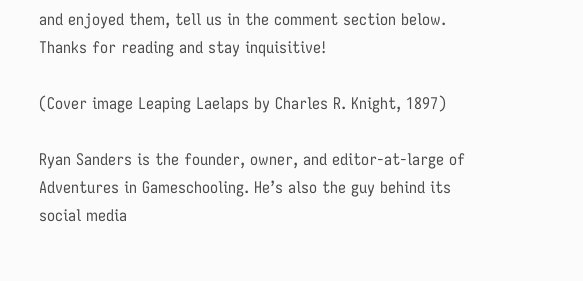and enjoyed them, tell us in the comment section below.  Thanks for reading and stay inquisitive!

(Cover image Leaping Laelaps by Charles R. Knight, 1897)

Ryan Sanders is the founder, owner, and editor-at-large of Adventures in Gameschooling. He’s also the guy behind its social media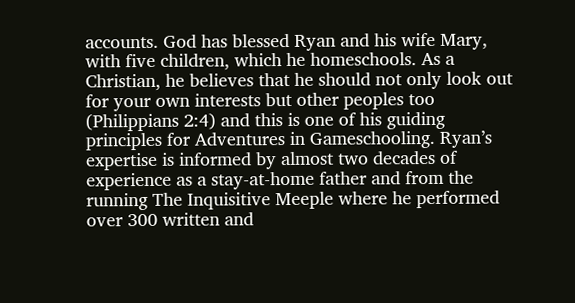accounts. God has blessed Ryan and his wife Mary, with five children, which he homeschools. As a Christian, he believes that he should not only look out for your own interests but other peoples too (Philippians 2:4) and this is one of his guiding principles for Adventures in Gameschooling. Ryan’s expertise is informed by almost two decades of experience as a stay-at-home father and from the running The Inquisitive Meeple where he performed over 300 written and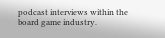podcast interviews within the board game industry.